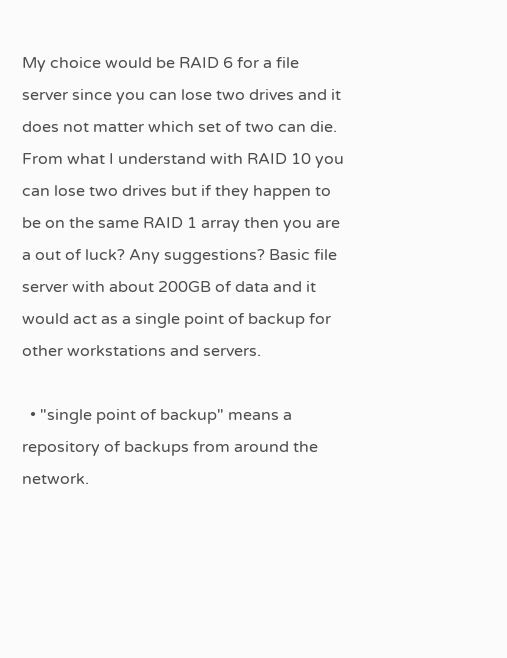My choice would be RAID 6 for a file server since you can lose two drives and it does not matter which set of two can die. From what I understand with RAID 10 you can lose two drives but if they happen to be on the same RAID 1 array then you are a out of luck? Any suggestions? Basic file server with about 200GB of data and it would act as a single point of backup for other workstations and servers.

  • "single point of backup" means a repository of backups from around the network.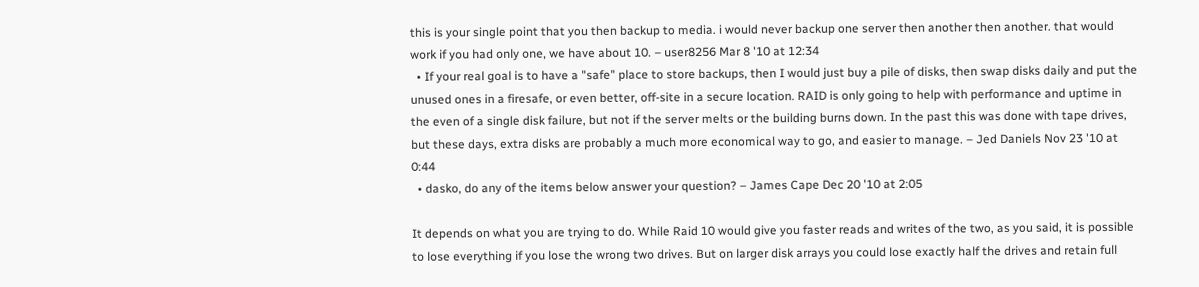this is your single point that you then backup to media. i would never backup one server then another then another. that would work if you had only one, we have about 10. – user8256 Mar 8 '10 at 12:34
  • If your real goal is to have a "safe" place to store backups, then I would just buy a pile of disks, then swap disks daily and put the unused ones in a firesafe, or even better, off-site in a secure location. RAID is only going to help with performance and uptime in the even of a single disk failure, but not if the server melts or the building burns down. In the past this was done with tape drives, but these days, extra disks are probably a much more economical way to go, and easier to manage. – Jed Daniels Nov 23 '10 at 0:44
  • dasko, do any of the items below answer your question? – James Cape Dec 20 '10 at 2:05

It depends on what you are trying to do. While Raid 10 would give you faster reads and writes of the two, as you said, it is possible to lose everything if you lose the wrong two drives. But on larger disk arrays you could lose exactly half the drives and retain full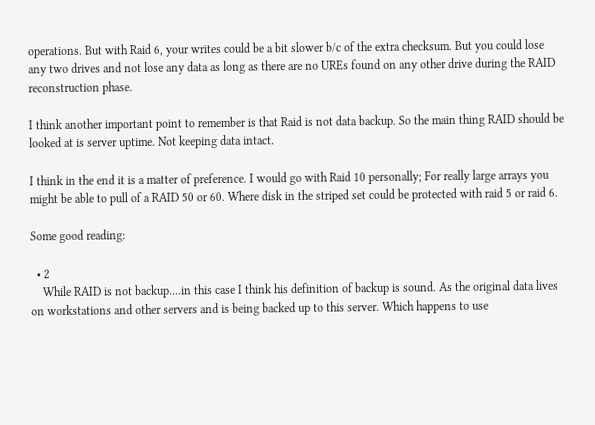operations. But with Raid 6, your writes could be a bit slower b/c of the extra checksum. But you could lose any two drives and not lose any data as long as there are no UREs found on any other drive during the RAID reconstruction phase.

I think another important point to remember is that Raid is not data backup. So the main thing RAID should be looked at is server uptime. Not keeping data intact.

I think in the end it is a matter of preference. I would go with Raid 10 personally; For really large arrays you might be able to pull of a RAID 50 or 60. Where disk in the striped set could be protected with raid 5 or raid 6.

Some good reading:

  • 2
    While RAID is not backup....in this case I think his definition of backup is sound. As the original data lives on workstations and other servers and is being backed up to this server. Which happens to use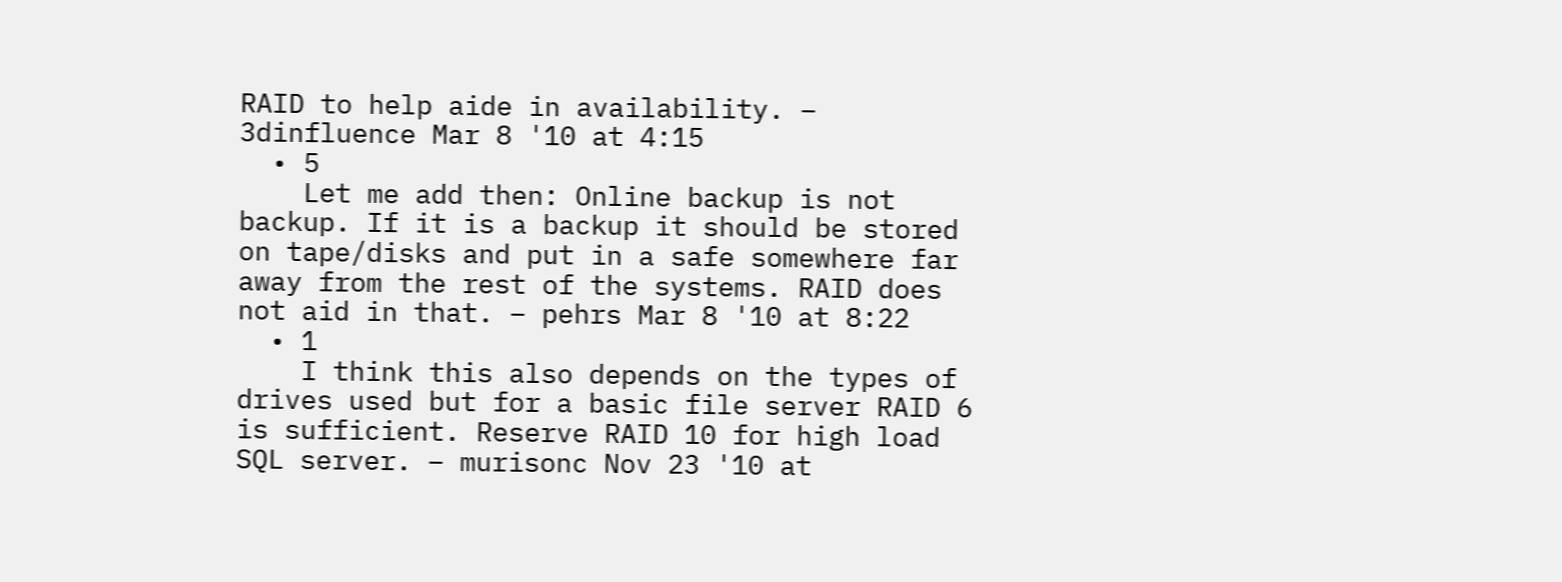RAID to help aide in availability. – 3dinfluence Mar 8 '10 at 4:15
  • 5
    Let me add then: Online backup is not backup. If it is a backup it should be stored on tape/disks and put in a safe somewhere far away from the rest of the systems. RAID does not aid in that. – pehrs Mar 8 '10 at 8:22
  • 1
    I think this also depends on the types of drives used but for a basic file server RAID 6 is sufficient. Reserve RAID 10 for high load SQL server. – murisonc Nov 23 '10 at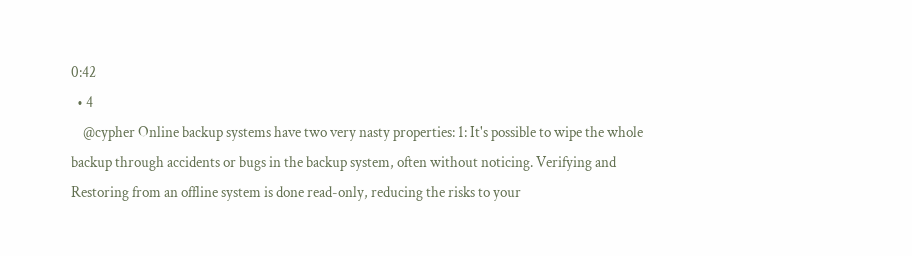0:42
  • 4
    @cypher Online backup systems have two very nasty properties: 1: It's possible to wipe the whole backup through accidents or bugs in the backup system, often without noticing. Verifying and Restoring from an offline system is done read-only, reducing the risks to your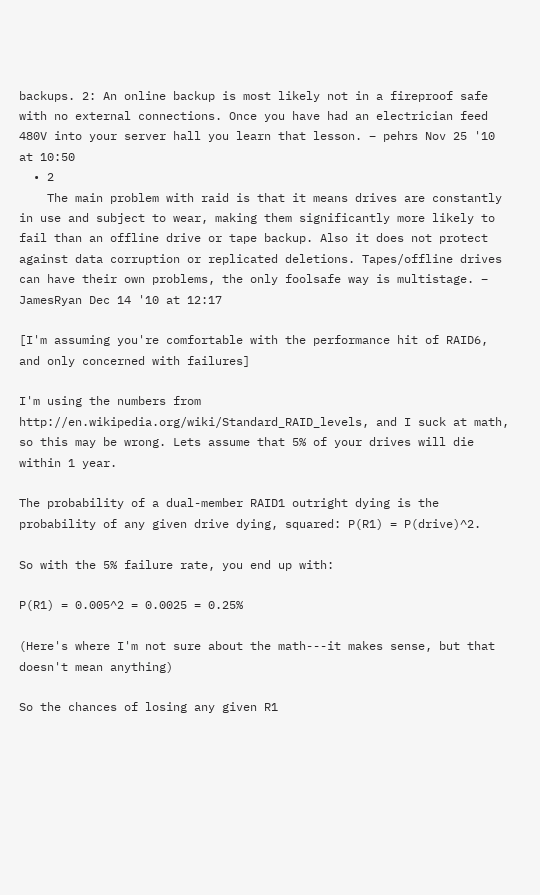backups. 2: An online backup is most likely not in a fireproof safe with no external connections. Once you have had an electrician feed 480V into your server hall you learn that lesson. – pehrs Nov 25 '10 at 10:50
  • 2
    The main problem with raid is that it means drives are constantly in use and subject to wear, making them significantly more likely to fail than an offline drive or tape backup. Also it does not protect against data corruption or replicated deletions. Tapes/offline drives can have their own problems, the only foolsafe way is multistage. – JamesRyan Dec 14 '10 at 12:17

[I'm assuming you're comfortable with the performance hit of RAID6, and only concerned with failures]

I'm using the numbers from http://en.wikipedia.org/wiki/Standard_RAID_levels, and I suck at math, so this may be wrong. Lets assume that 5% of your drives will die within 1 year.

The probability of a dual-member RAID1 outright dying is the probability of any given drive dying, squared: P(R1) = P(drive)^2.

So with the 5% failure rate, you end up with:

P(R1) = 0.005^2 = 0.0025 = 0.25%

(Here's where I'm not sure about the math---it makes sense, but that doesn't mean anything)

So the chances of losing any given R1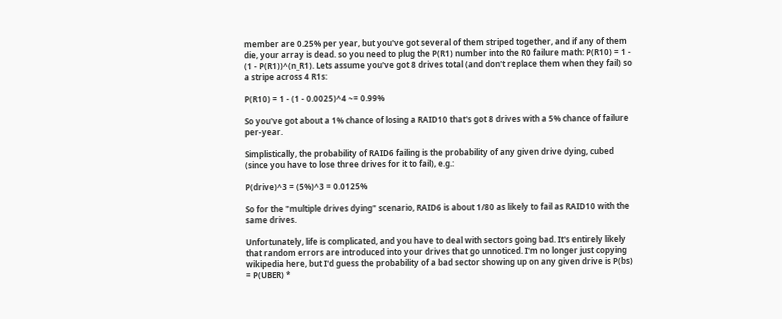member are 0.25% per year, but you've got several of them striped together, and if any of them die, your array is dead. so you need to plug the P(R1) number into the R0 failure math: P(R10) = 1 - (1 - P(R1))^(n_R1). Lets assume you've got 8 drives total (and don't replace them when they fail) so a stripe across 4 R1s:

P(R10) = 1 - (1 - 0.0025)^4 ~= 0.99%

So you've got about a 1% chance of losing a RAID10 that's got 8 drives with a 5% chance of failure per-year.

Simplistically, the probability of RAID6 failing is the probability of any given drive dying, cubed (since you have to lose three drives for it to fail), e.g.:

P(drive)^3 = (5%)^3 = 0.0125%

So for the "multiple drives dying" scenario, RAID6 is about 1/80 as likely to fail as RAID10 with the same drives.

Unfortunately, life is complicated, and you have to deal with sectors going bad. It's entirely likely that random errors are introduced into your drives that go unnoticed. I'm no longer just copying wikipedia here, but I'd guess the probability of a bad sector showing up on any given drive is P(bs) = P(UBER) *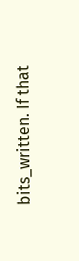bits_written. If that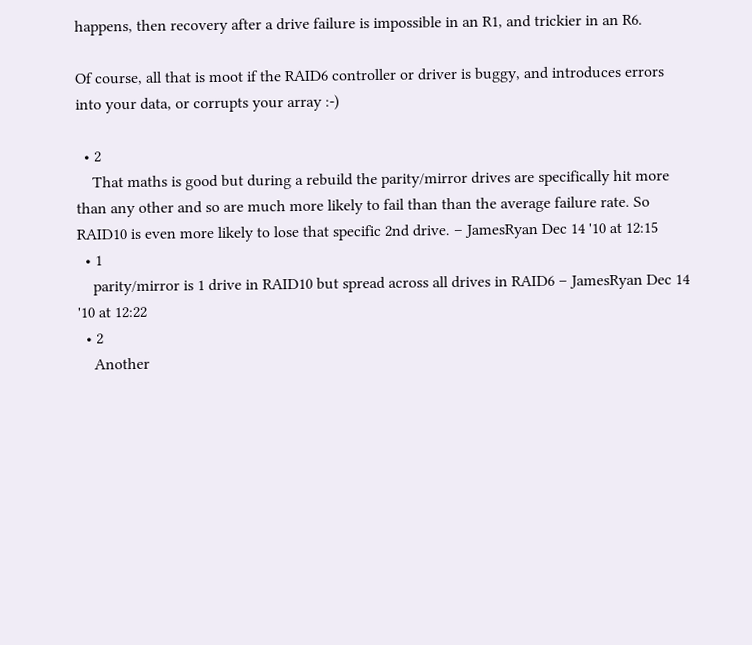happens, then recovery after a drive failure is impossible in an R1, and trickier in an R6.

Of course, all that is moot if the RAID6 controller or driver is buggy, and introduces errors into your data, or corrupts your array :-)

  • 2
    That maths is good but during a rebuild the parity/mirror drives are specifically hit more than any other and so are much more likely to fail than than the average failure rate. So RAID10 is even more likely to lose that specific 2nd drive. – JamesRyan Dec 14 '10 at 12:15
  • 1
    parity/mirror is 1 drive in RAID10 but spread across all drives in RAID6 – JamesRyan Dec 14 '10 at 12:22
  • 2
    Another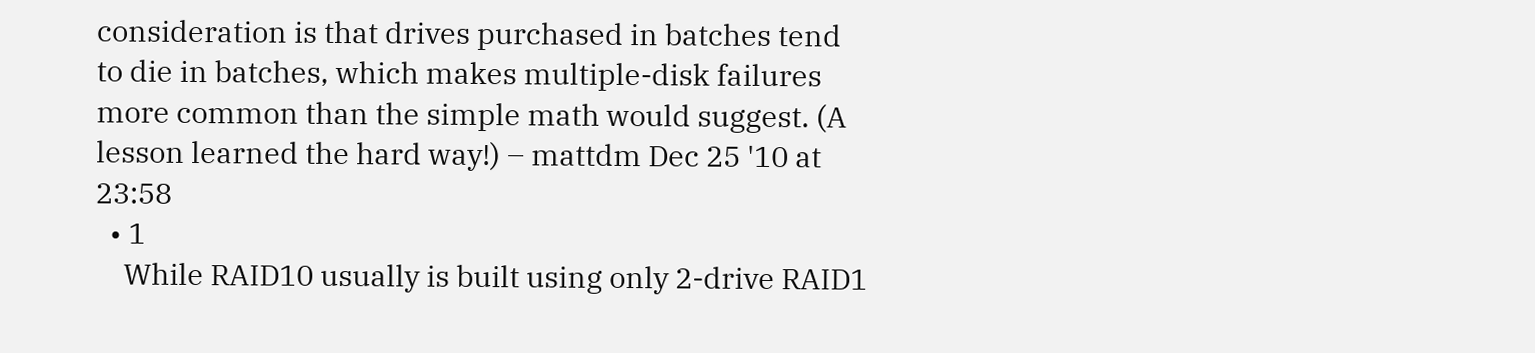consideration is that drives purchased in batches tend to die in batches, which makes multiple-disk failures more common than the simple math would suggest. (A lesson learned the hard way!) – mattdm Dec 25 '10 at 23:58
  • 1
    While RAID10 usually is built using only 2-drive RAID1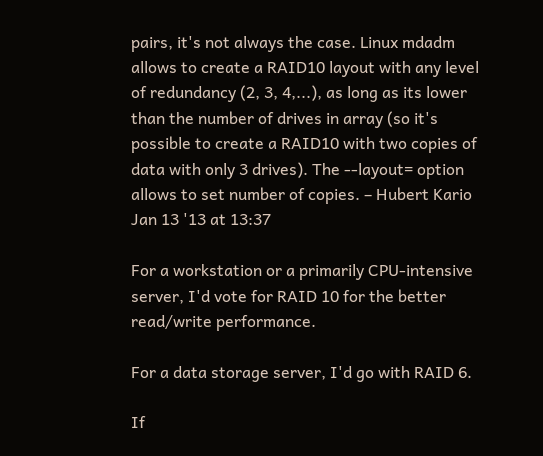pairs, it's not always the case. Linux mdadm allows to create a RAID10 layout with any level of redundancy (2, 3, 4,...), as long as its lower than the number of drives in array (so it's possible to create a RAID10 with two copies of data with only 3 drives). The --layout= option allows to set number of copies. – Hubert Kario Jan 13 '13 at 13:37

For a workstation or a primarily CPU-intensive server, I'd vote for RAID 10 for the better read/write performance.

For a data storage server, I'd go with RAID 6.

If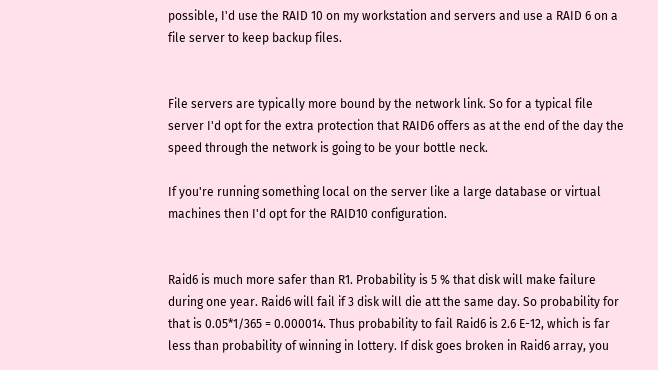possible, I'd use the RAID 10 on my workstation and servers and use a RAID 6 on a file server to keep backup files.


File servers are typically more bound by the network link. So for a typical file server I'd opt for the extra protection that RAID6 offers as at the end of the day the speed through the network is going to be your bottle neck.

If you're running something local on the server like a large database or virtual machines then I'd opt for the RAID10 configuration.


Raid6 is much more safer than R1. Probability is 5 % that disk will make failure during one year. Raid6 will fail if 3 disk will die att the same day. So probability for that is 0.05*1/365 = 0.000014. Thus probability to fail Raid6 is 2.6 E-12, which is far less than probability of winning in lottery. If disk goes broken in Raid6 array, you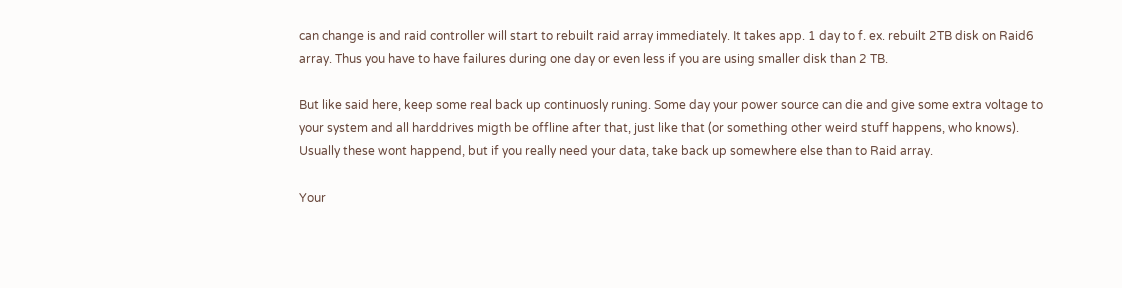can change is and raid controller will start to rebuilt raid array immediately. It takes app. 1 day to f. ex. rebuilt 2TB disk on Raid6 array. Thus you have to have failures during one day or even less if you are using smaller disk than 2 TB.

But like said here, keep some real back up continuosly runing. Some day your power source can die and give some extra voltage to your system and all harddrives migth be offline after that, just like that (or something other weird stuff happens, who knows). Usually these wont happend, but if you really need your data, take back up somewhere else than to Raid array.

Your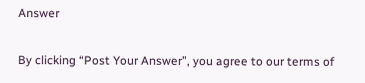Answer

By clicking “Post Your Answer”, you agree to our terms of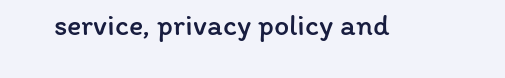service, privacy policy and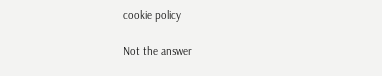cookie policy

Not the answer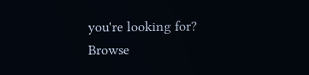you're looking for? Browse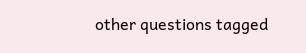other questions tagged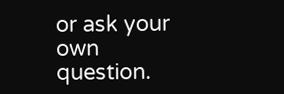or ask your own question.